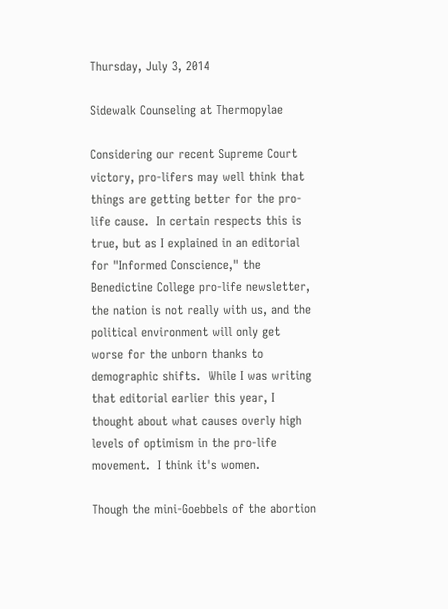Thursday, July 3, 2014

Sidewalk Counseling at Thermopylae

Considering our recent Supreme Court victory, pro-lifers may well think that things are getting better for the pro-life cause.  In certain respects this is true, but as I explained in an editorial for "Informed Conscience," the Benedictine College pro-life newsletter, the nation is not really with us, and the political environment will only get worse for the unborn thanks to demographic shifts.  While I was writing that editorial earlier this year, I thought about what causes overly high levels of optimism in the pro-life movement.  I think it's women.

Though the mini-Goebbels of the abortion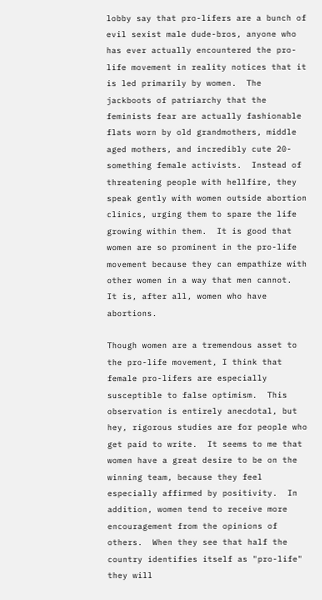lobby say that pro-lifers are a bunch of evil sexist male dude-bros, anyone who has ever actually encountered the pro-life movement in reality notices that it is led primarily by women.  The jackboots of patriarchy that the feminists fear are actually fashionable flats worn by old grandmothers, middle aged mothers, and incredibly cute 20-something female activists.  Instead of threatening people with hellfire, they speak gently with women outside abortion clinics, urging them to spare the life growing within them.  It is good that women are so prominent in the pro-life movement because they can empathize with other women in a way that men cannot.  It is, after all, women who have abortions.

Though women are a tremendous asset to the pro-life movement, I think that female pro-lifers are especially susceptible to false optimism.  This observation is entirely anecdotal, but hey, rigorous studies are for people who get paid to write.  It seems to me that women have a great desire to be on the winning team, because they feel especially affirmed by positivity.  In addition, women tend to receive more encouragement from the opinions of others.  When they see that half the country identifies itself as "pro-life" they will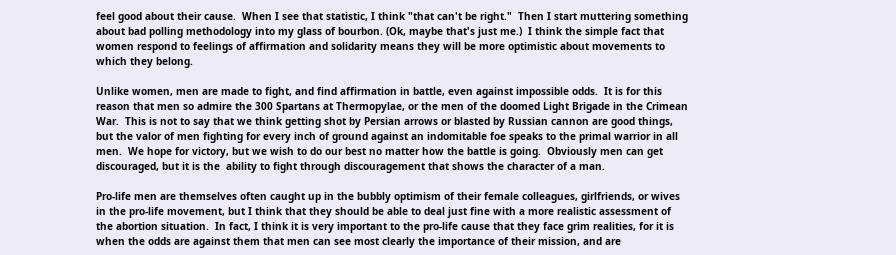feel good about their cause.  When I see that statistic, I think "that can't be right."  Then I start muttering something about bad polling methodology into my glass of bourbon. (Ok, maybe that's just me.)  I think the simple fact that women respond to feelings of affirmation and solidarity means they will be more optimistic about movements to which they belong.

Unlike women, men are made to fight, and find affirmation in battle, even against impossible odds.  It is for this reason that men so admire the 300 Spartans at Thermopylae, or the men of the doomed Light Brigade in the Crimean War.  This is not to say that we think getting shot by Persian arrows or blasted by Russian cannon are good things, but the valor of men fighting for every inch of ground against an indomitable foe speaks to the primal warrior in all men.  We hope for victory, but we wish to do our best no matter how the battle is going.  Obviously men can get discouraged, but it is the  ability to fight through discouragement that shows the character of a man.

Pro-life men are themselves often caught up in the bubbly optimism of their female colleagues, girlfriends, or wives in the pro-life movement, but I think that they should be able to deal just fine with a more realistic assessment of the abortion situation.  In fact, I think it is very important to the pro-life cause that they face grim realities, for it is when the odds are against them that men can see most clearly the importance of their mission, and are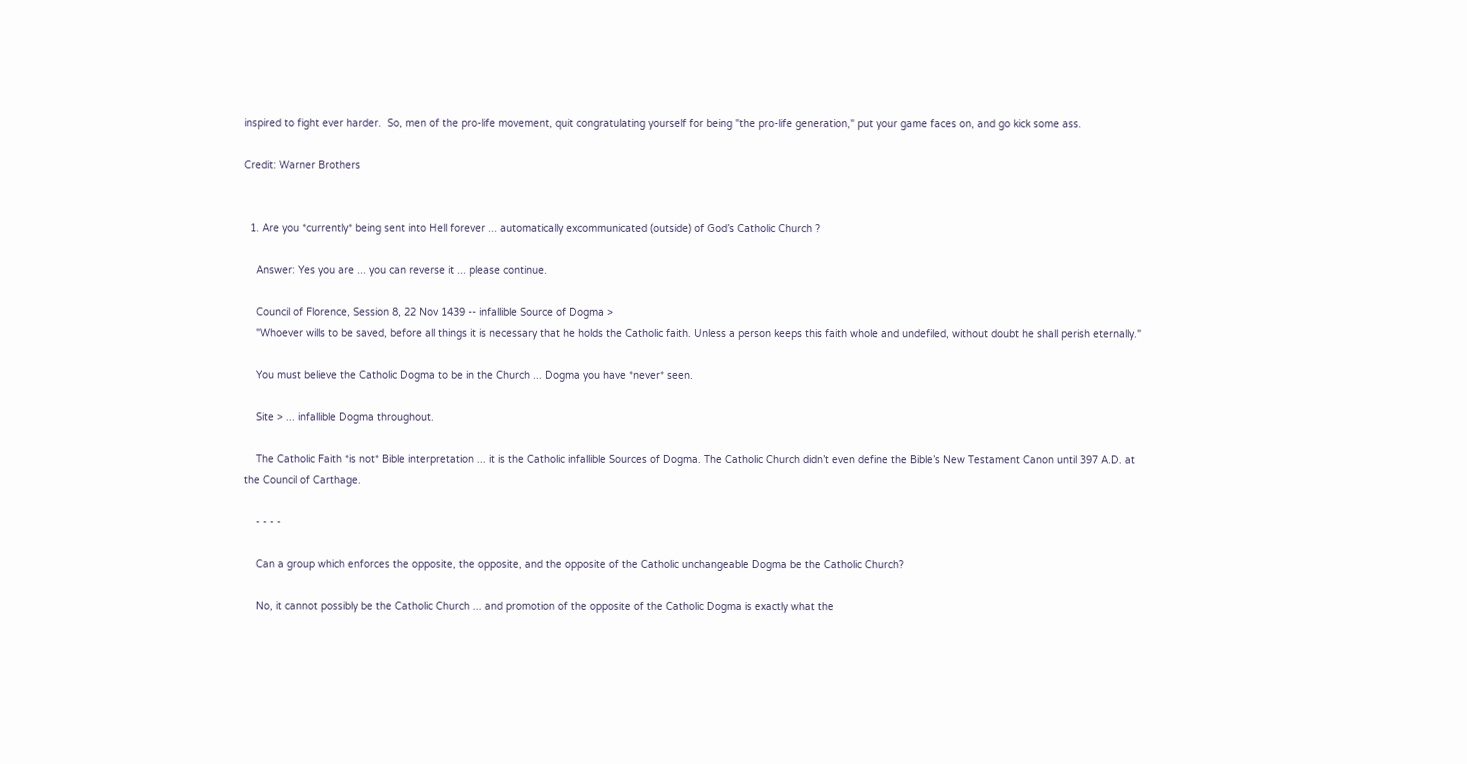inspired to fight ever harder.  So, men of the pro-life movement, quit congratulating yourself for being "the pro-life generation," put your game faces on, and go kick some ass.

Credit: Warner Brothers


  1. Are you *currently* being sent into Hell forever ... automatically excommunicated (outside) of God’s Catholic Church ?

    Answer: Yes you are ... you can reverse it ... please continue.

    Council of Florence, Session 8, 22 Nov 1439 -- infallible Source of Dogma >
    "Whoever wills to be saved, before all things it is necessary that he holds the Catholic faith. Unless a person keeps this faith whole and undefiled, without doubt he shall perish eternally."

    You must believe the Catholic Dogma to be in the Church ... Dogma you have *never* seen.

    Site > ... infallible Dogma throughout.

    The Catholic Faith *is not* Bible interpretation ... it is the Catholic infallible Sources of Dogma. The Catholic Church didn’t even define the Bible’s New Testament Canon until 397 A.D. at the Council of Carthage.

    - - - -

    Can a group which enforces the opposite, the opposite, and the opposite of the Catholic unchangeable Dogma be the Catholic Church?

    No, it cannot possibly be the Catholic Church ... and promotion of the opposite of the Catholic Dogma is exactly what the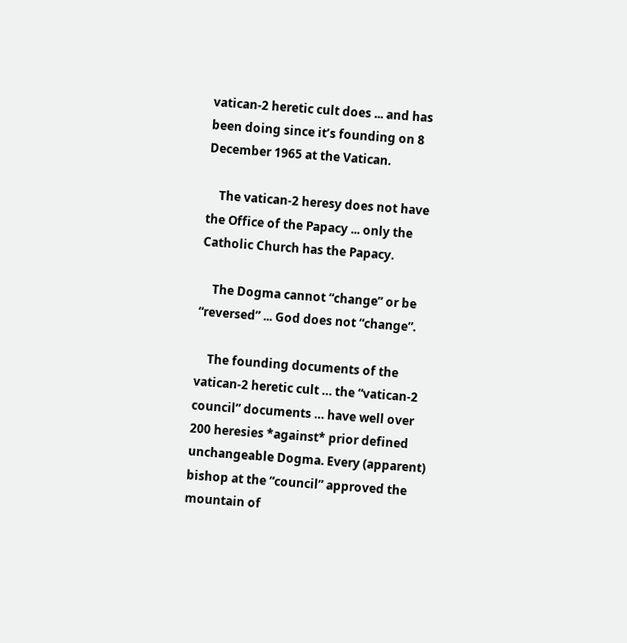vatican-2 heretic cult does ... and has been doing since it’s founding on 8 December 1965 at the Vatican.

    The vatican-2 heresy does not have the Office of the Papacy ... only the Catholic Church has the Papacy.

    The Dogma cannot “change” or be “reversed” ... God does not “change”.

    The founding documents of the vatican-2 heretic cult … the “vatican-2 council” documents … have well over 200 heresies *against* prior defined unchangeable Dogma. Every (apparent) bishop at the “council” approved the mountain of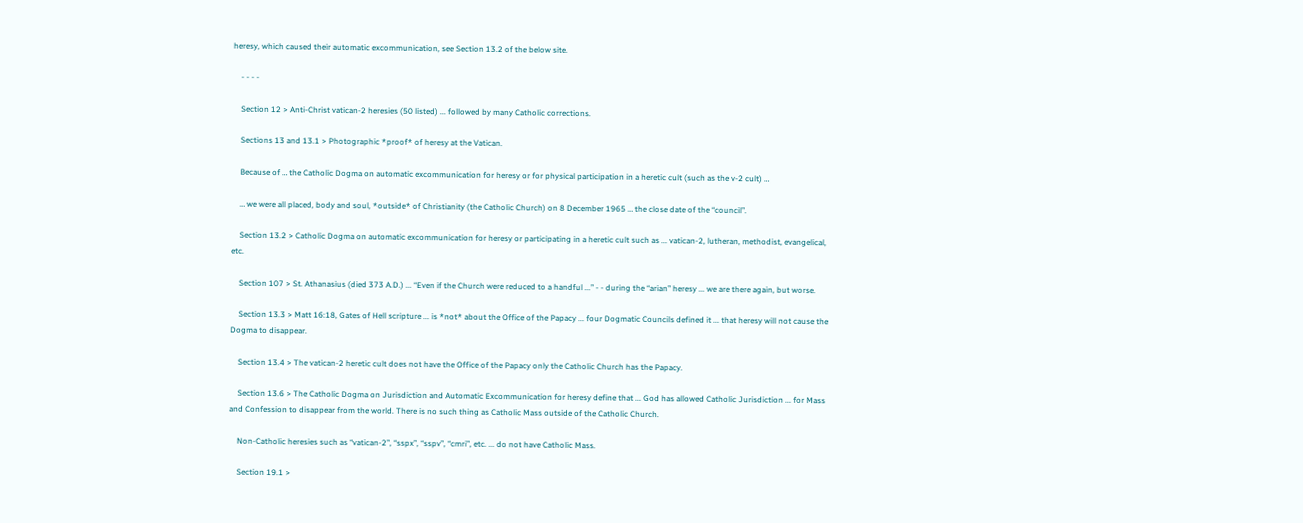heresy, which caused their automatic excommunication, see Section 13.2 of the below site.

    - - - -

    Section 12 > Anti-Christ vatican-2 heresies (50 listed) ... followed by many Catholic corrections.

    Sections 13 and 13.1 > Photographic *proof* of heresy at the Vatican.

    Because of … the Catholic Dogma on automatic excommunication for heresy or for physical participation in a heretic cult (such as the v-2 cult) …

    … we were all placed, body and soul, *outside* of Christianity (the Catholic Church) on 8 December 1965 … the close date of the “council”.

    Section 13.2 > Catholic Dogma on automatic excommunication for heresy or participating in a heretic cult such as ... vatican-2, lutheran, methodist, evangelical, etc.

    Section 107 > St. Athanasius (died 373 A.D.) ... “Even if the Church were reduced to a handful ...” - - during the “arian” heresy ... we are there again, but worse.

    Section 13.3 > Matt 16:18, Gates of Hell scripture ... is *not* about the Office of the Papacy ... four Dogmatic Councils defined it ... that heresy will not cause the Dogma to disappear.

    Section 13.4 > The vatican-2 heretic cult does not have the Office of the Papacy only the Catholic Church has the Papacy.

    Section 13.6 > The Catholic Dogma on Jurisdiction and Automatic Excommunication for heresy define that ... God has allowed Catholic Jurisdiction ... for Mass and Confession to disappear from the world. There is no such thing as Catholic Mass outside of the Catholic Church.

    Non-Catholic heresies such as “vatican-2”, “sspx”, “sspv”, “cmri”, etc. ... do not have Catholic Mass.

    Section 19.1 >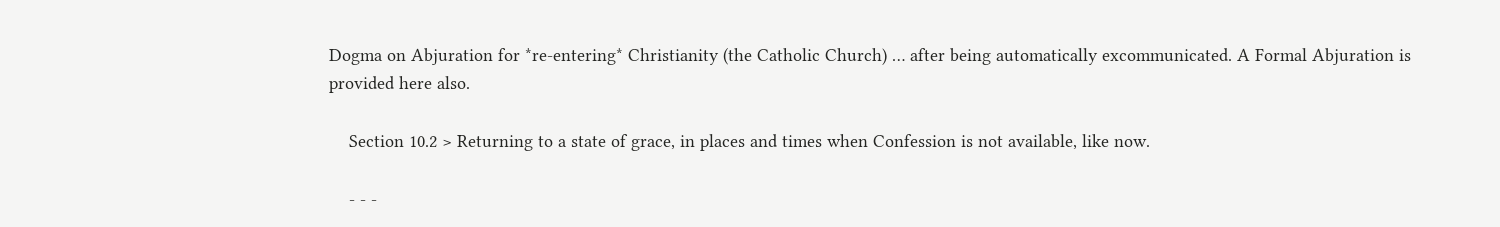Dogma on Abjuration for *re-entering* Christianity (the Catholic Church) … after being automatically excommunicated. A Formal Abjuration is provided here also.

    Section 10.2 > Returning to a state of grace, in places and times when Confession is not available, like now.

    - - -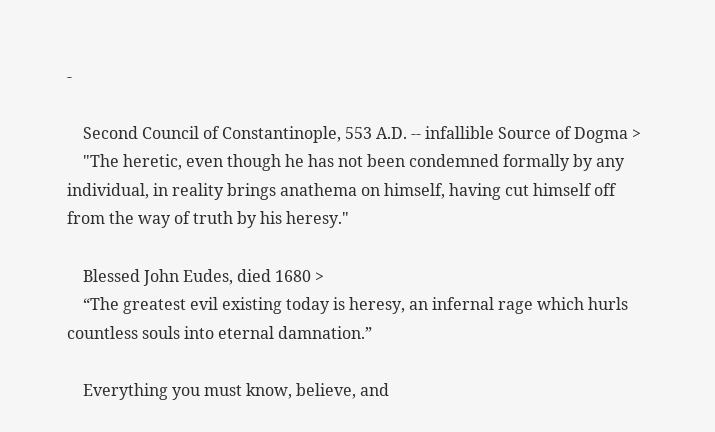-

    Second Council of Constantinople, 553 A.D. -- infallible Source of Dogma >
    "The heretic, even though he has not been condemned formally by any individual, in reality brings anathema on himself, having cut himself off from the way of truth by his heresy."

    Blessed John Eudes, died 1680 >
    “The greatest evil existing today is heresy, an infernal rage which hurls countless souls into eternal damnation.”

    Everything you must know, believe, and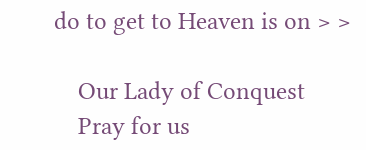do to get to Heaven is on > >

    Our Lady of Conquest
    Pray for us